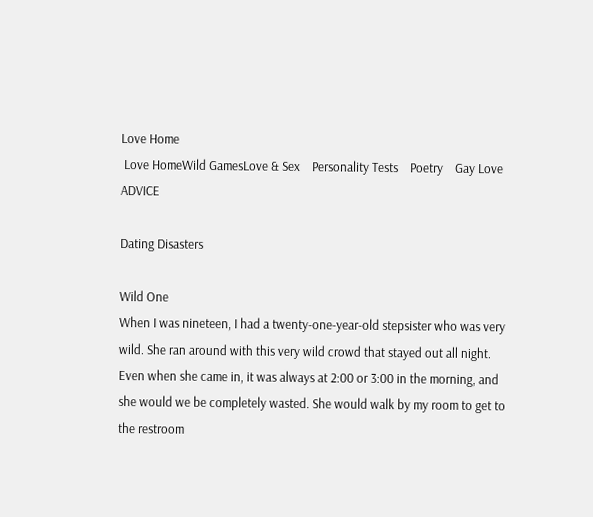Love Home
 Love HomeWild GamesLove & Sex    Personality Tests    Poetry    Gay Love    ADVICE

Dating Disasters

Wild One
When I was nineteen, I had a twenty-one-year-old stepsister who was very wild. She ran around with this very wild crowd that stayed out all night. Even when she came in, it was always at 2:00 or 3:00 in the morning, and she would we be completely wasted. She would walk by my room to get to the restroom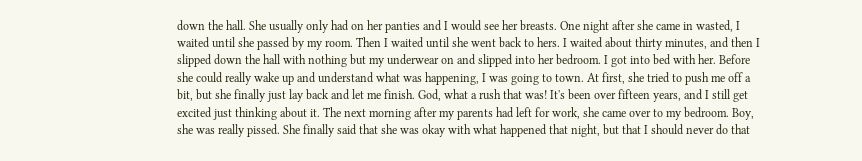down the hall. She usually only had on her panties and I would see her breasts. One night after she came in wasted, I waited until she passed by my room. Then I waited until she went back to hers. I waited about thirty minutes, and then I slipped down the hall with nothing but my underwear on and slipped into her bedroom. I got into bed with her. Before she could really wake up and understand what was happening, I was going to town. At first, she tried to push me off a bit, but she finally just lay back and let me finish. God, what a rush that was! It's been over fifteen years, and I still get excited just thinking about it. The next morning after my parents had left for work, she came over to my bedroom. Boy, she was really pissed. She finally said that she was okay with what happened that night, but that I should never do that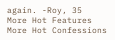again. -Roy, 35
More Hot Features
More Hot Confessions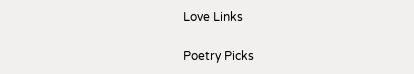Love Links

Poetry Picks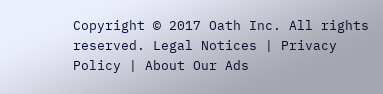Copyright © 2017 Oath Inc. All rights reserved. Legal Notices | Privacy Policy | About Our Ads